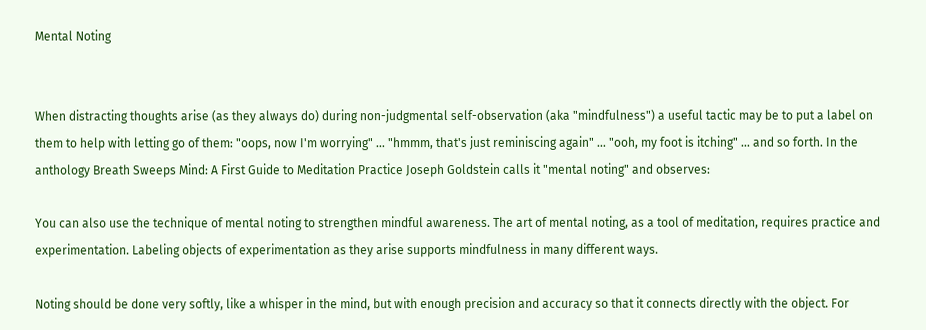Mental Noting


When distracting thoughts arise (as they always do) during non-judgmental self-observation (aka "mindfulness") a useful tactic may be to put a label on them to help with letting go of them: "oops, now I'm worrying" ... "hmmm, that's just reminiscing again" ... "ooh, my foot is itching" ... and so forth. In the anthology Breath Sweeps Mind: A First Guide to Meditation Practice Joseph Goldstein calls it "mental noting" and observes:

You can also use the technique of mental noting to strengthen mindful awareness. The art of mental noting, as a tool of meditation, requires practice and experimentation. Labeling objects of experimentation as they arise supports mindfulness in many different ways.

Noting should be done very softly, like a whisper in the mind, but with enough precision and accuracy so that it connects directly with the object. For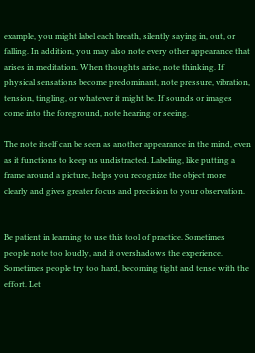example, you might label each breath, silently saying in, out, or falling. In addition, you may also note every other appearance that arises in meditation. When thoughts arise, note thinking. If physical sensations become predominant, note pressure, vibration, tension, tingling, or whatever it might be. If sounds or images come into the foreground, note hearing or seeing.

The note itself can be seen as another appearance in the mind, even as it functions to keep us undistracted. Labeling, like putting a frame around a picture, helps you recognize the object more clearly and gives greater focus and precision to your observation.


Be patient in learning to use this tool of practice. Sometimes people note too loudly, and it overshadows the experience. Sometimes people try too hard, becoming tight and tense with the effort. Let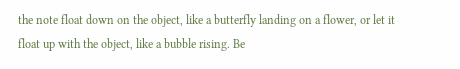the note float down on the object, like a butterfly landing on a flower, or let it float up with the object, like a bubble rising. Be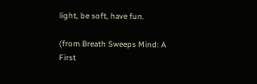light, be soft, have fun.

(from Breath Sweeps Mind: A First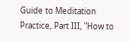Guide to Meditation Practice, Part III, "How to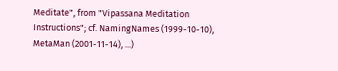Meditate", from "Vipassana Meditation Instructions"; cf. NamingNames (1999-10-10), MetaMan (2001-11-14), ...)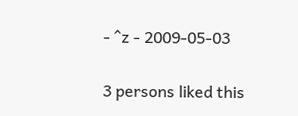- ^z - 2009-05-03

3 persons liked this